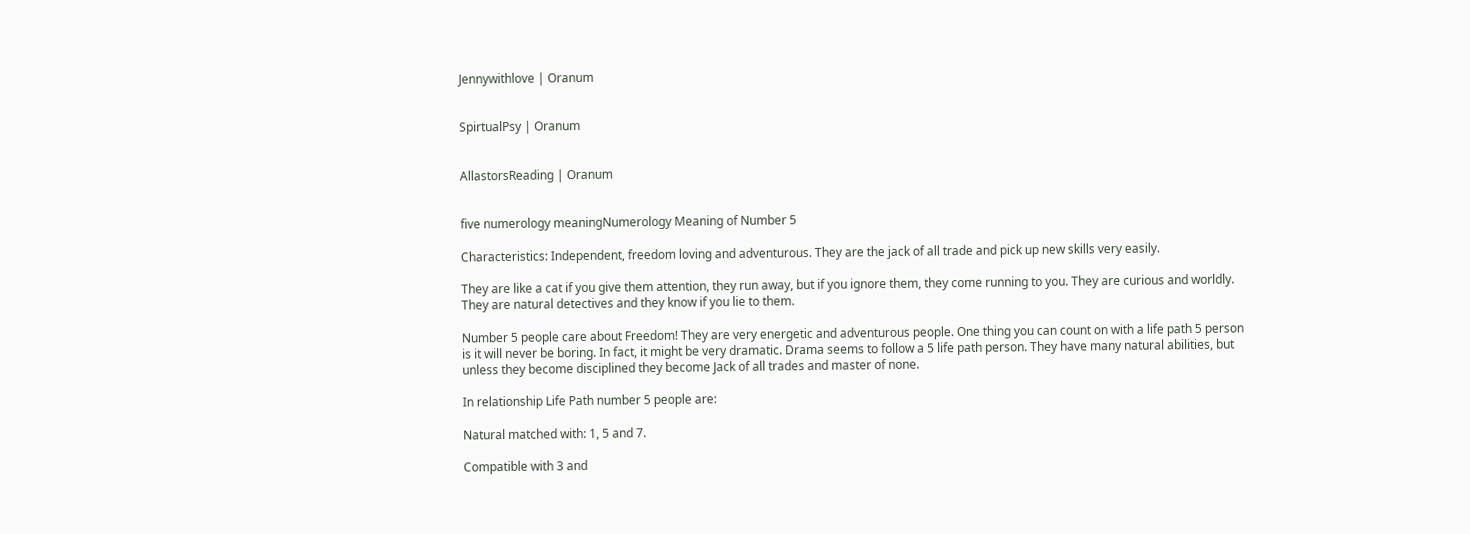Jennywithlove | Oranum


SpirtualPsy | Oranum


AllastorsReading | Oranum


five numerology meaningNumerology Meaning of Number 5

Characteristics: Independent, freedom loving and adventurous. They are the jack of all trade and pick up new skills very easily.

They are like a cat if you give them attention, they run away, but if you ignore them, they come running to you. They are curious and worldly. They are natural detectives and they know if you lie to them.

Number 5 people care about Freedom! They are very energetic and adventurous people. One thing you can count on with a life path 5 person is it will never be boring. In fact, it might be very dramatic. Drama seems to follow a 5 life path person. They have many natural abilities, but unless they become disciplined they become Jack of all trades and master of none.

In relationship Life Path number 5 people are:

Natural matched with: 1, 5 and 7.

Compatible with 3 and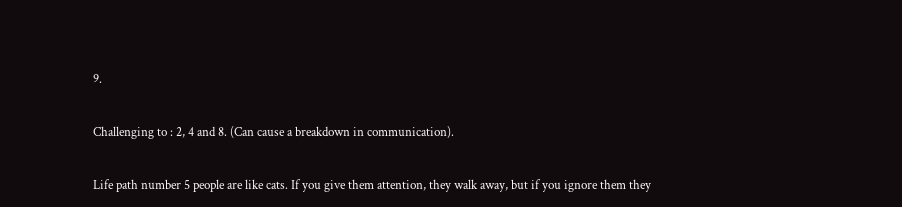9.

Challenging to : 2, 4 and 8. (Can cause a breakdown in communication).

Life path number 5 people are like cats. If you give them attention, they walk away, but if you ignore them they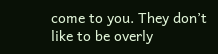come to you. They don’t like to be overly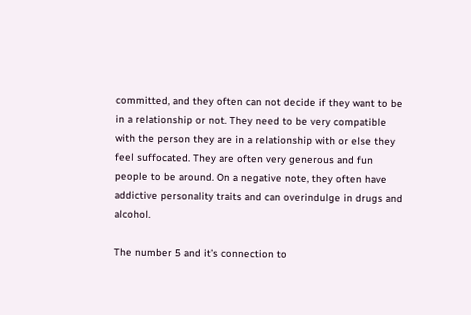committed, and they often can not decide if they want to be in a relationship or not. They need to be very compatible with the person they are in a relationship with or else they feel suffocated. They are often very generous and fun people to be around. On a negative note, they often have addictive personality traits and can overindulge in drugs and alcohol.

The number 5 and it’s connection to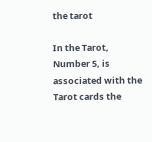the tarot

In the Tarot, Number 5, is associated with the Tarot cards the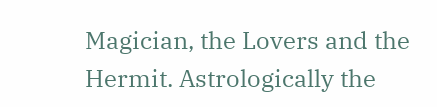Magician, the Lovers and the Hermit. Astrologically the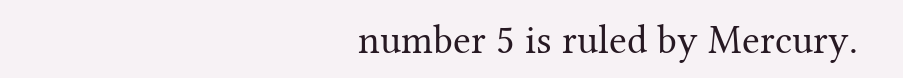number 5 is ruled by Mercury.